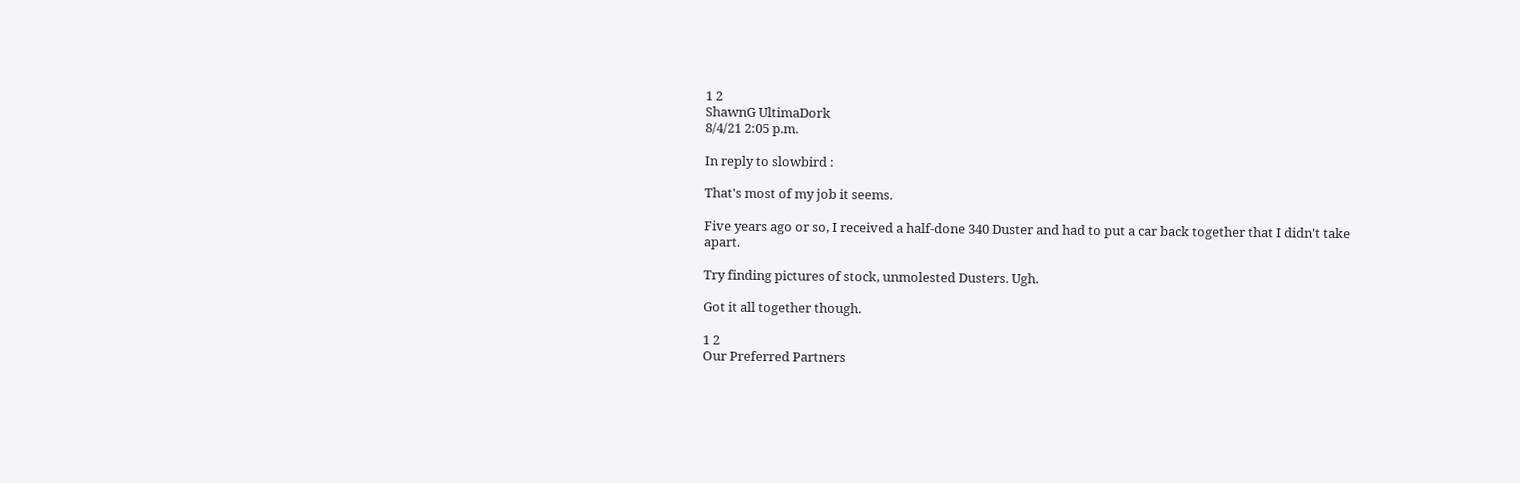1 2
ShawnG UltimaDork
8/4/21 2:05 p.m.

In reply to slowbird :

That's most of my job it seems.

Five years ago or so, I received a half-done 340 Duster and had to put a car back together that I didn't take apart.

Try finding pictures of stock, unmolested Dusters. Ugh.

Got it all together though.

1 2
Our Preferred Partners